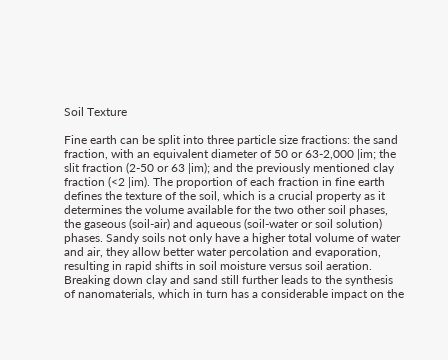Soil Texture

Fine earth can be split into three particle size fractions: the sand fraction, with an equivalent diameter of 50 or 63-2,000 |im; the slit fraction (2-50 or 63 |im); and the previously mentioned clay fraction (<2 |im). The proportion of each fraction in fine earth defines the texture of the soil, which is a crucial property as it determines the volume available for the two other soil phases, the gaseous (soil-air) and aqueous (soil-water or soil solution) phases. Sandy soils not only have a higher total volume of water and air, they allow better water percolation and evaporation, resulting in rapid shifts in soil moisture versus soil aeration. Breaking down clay and sand still further leads to the synthesis of nanomaterials, which in turn has a considerable impact on the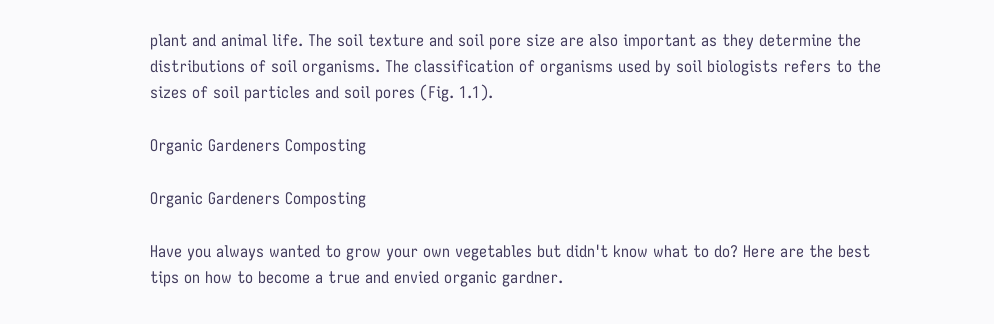plant and animal life. The soil texture and soil pore size are also important as they determine the distributions of soil organisms. The classification of organisms used by soil biologists refers to the sizes of soil particles and soil pores (Fig. 1.1).

Organic Gardeners Composting

Organic Gardeners Composting

Have you always wanted to grow your own vegetables but didn't know what to do? Here are the best tips on how to become a true and envied organic gardner.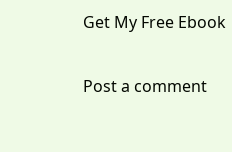Get My Free Ebook

Post a comment